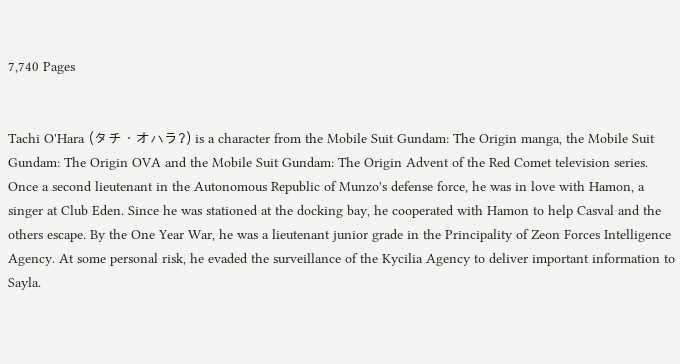7,740 Pages


Tachi O'Hara (タチ・オハラ?) is a character from the Mobile Suit Gundam: The Origin manga, the Mobile Suit Gundam: The Origin OVA and the Mobile Suit Gundam: The Origin Advent of the Red Comet television series. Once a second lieutenant in the Autonomous Republic of Munzo's defense force, he was in love with Hamon, a singer at Club Eden. Since he was stationed at the docking bay, he cooperated with Hamon to help Casval and the others escape. By the One Year War, he was a lieutenant junior grade in the Principality of Zeon Forces Intelligence Agency. At some personal risk, he evaded the surveillance of the Kycilia Agency to deliver important information to Sayla.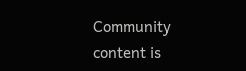Community content is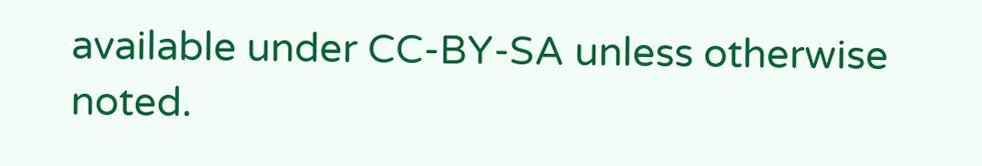available under CC-BY-SA unless otherwise noted.